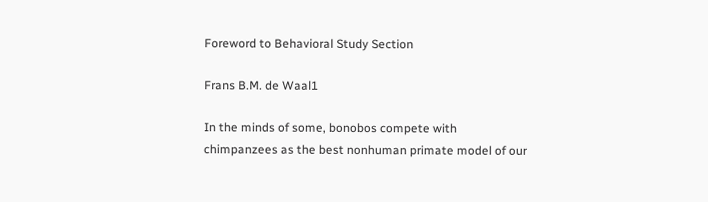Foreword to Behavioral Study Section

Frans B.M. de Waal1

In the minds of some, bonobos compete with chimpanzees as the best nonhuman primate model of our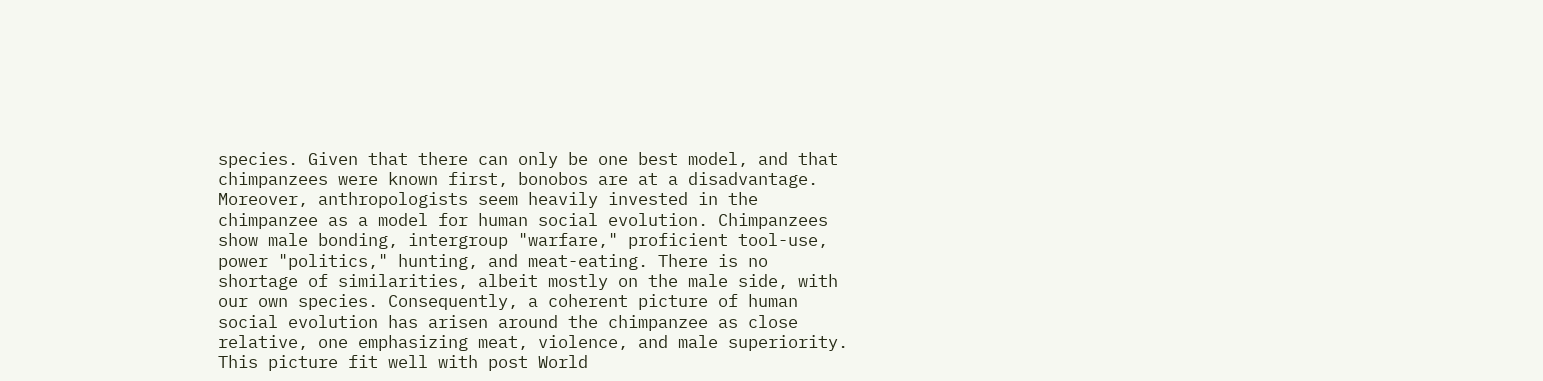species. Given that there can only be one best model, and that chimpanzees were known first, bonobos are at a disadvantage. Moreover, anthropologists seem heavily invested in the chimpanzee as a model for human social evolution. Chimpanzees show male bonding, intergroup "warfare," proficient tool-use, power "politics," hunting, and meat-eating. There is no shortage of similarities, albeit mostly on the male side, with our own species. Consequently, a coherent picture of human social evolution has arisen around the chimpanzee as close relative, one emphasizing meat, violence, and male superiority. This picture fit well with post World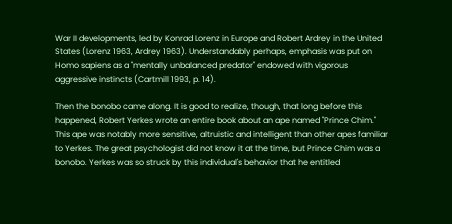War II developments, led by Konrad Lorenz in Europe and Robert Ardrey in the United States (Lorenz 1963, Ardrey 1963). Understandably perhaps, emphasis was put on Homo sapiens as a "mentally unbalanced predator" endowed with vigorous aggressive instincts (Cartmill 1993, p. 14).

Then the bonobo came along. It is good to realize, though, that long before this happened, Robert Yerkes wrote an entire book about an ape named "Prince Chim." This ape was notably more sensitive, altruistic and intelligent than other apes familiar to Yerkes. The great psychologist did not know it at the time, but Prince Chim was a bonobo. Yerkes was so struck by this individual's behavior that he entitled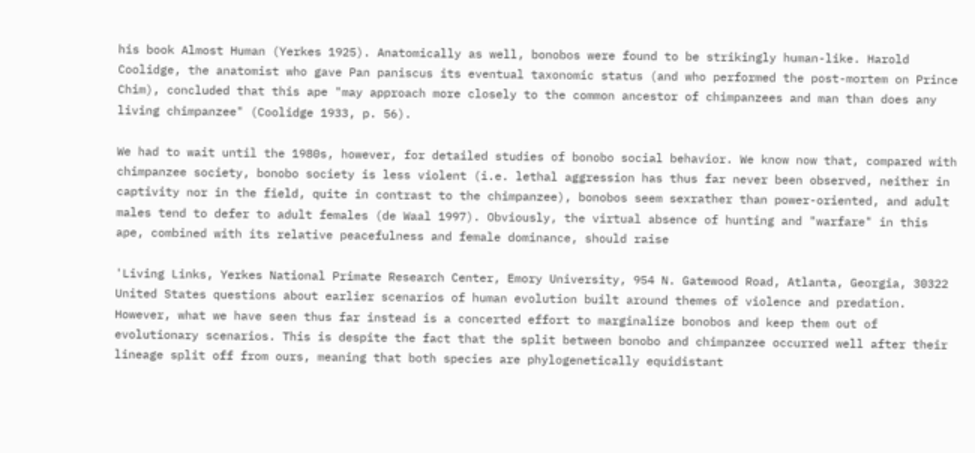his book Almost Human (Yerkes 1925). Anatomically as well, bonobos were found to be strikingly human-like. Harold Coolidge, the anatomist who gave Pan paniscus its eventual taxonomic status (and who performed the post-mortem on Prince Chim), concluded that this ape "may approach more closely to the common ancestor of chimpanzees and man than does any living chimpanzee" (Coolidge 1933, p. 56).

We had to wait until the 1980s, however, for detailed studies of bonobo social behavior. We know now that, compared with chimpanzee society, bonobo society is less violent (i.e. lethal aggression has thus far never been observed, neither in captivity nor in the field, quite in contrast to the chimpanzee), bonobos seem sexrather than power-oriented, and adult males tend to defer to adult females (de Waal 1997). Obviously, the virtual absence of hunting and "warfare" in this ape, combined with its relative peacefulness and female dominance, should raise

'Living Links, Yerkes National Primate Research Center, Emory University, 954 N. Gatewood Road, Atlanta, Georgia, 30322 United States questions about earlier scenarios of human evolution built around themes of violence and predation. However, what we have seen thus far instead is a concerted effort to marginalize bonobos and keep them out of evolutionary scenarios. This is despite the fact that the split between bonobo and chimpanzee occurred well after their lineage split off from ours, meaning that both species are phylogenetically equidistant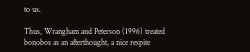to us.

Thus, Wrangham and Peterson (1996) treated bonobos as an afterthought, a nice respite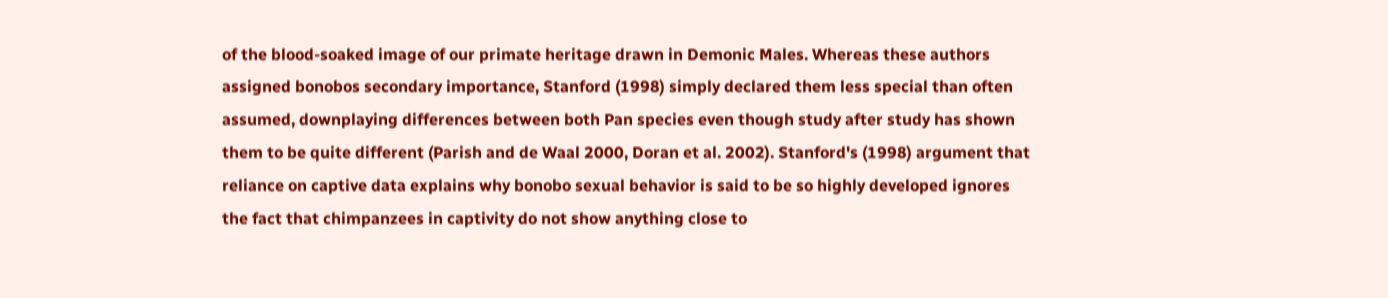of the blood-soaked image of our primate heritage drawn in Demonic Males. Whereas these authors assigned bonobos secondary importance, Stanford (1998) simply declared them less special than often assumed, downplaying differences between both Pan species even though study after study has shown them to be quite different (Parish and de Waal 2000, Doran et al. 2002). Stanford's (1998) argument that reliance on captive data explains why bonobo sexual behavior is said to be so highly developed ignores the fact that chimpanzees in captivity do not show anything close to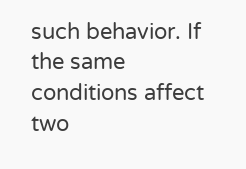such behavior. If the same conditions affect two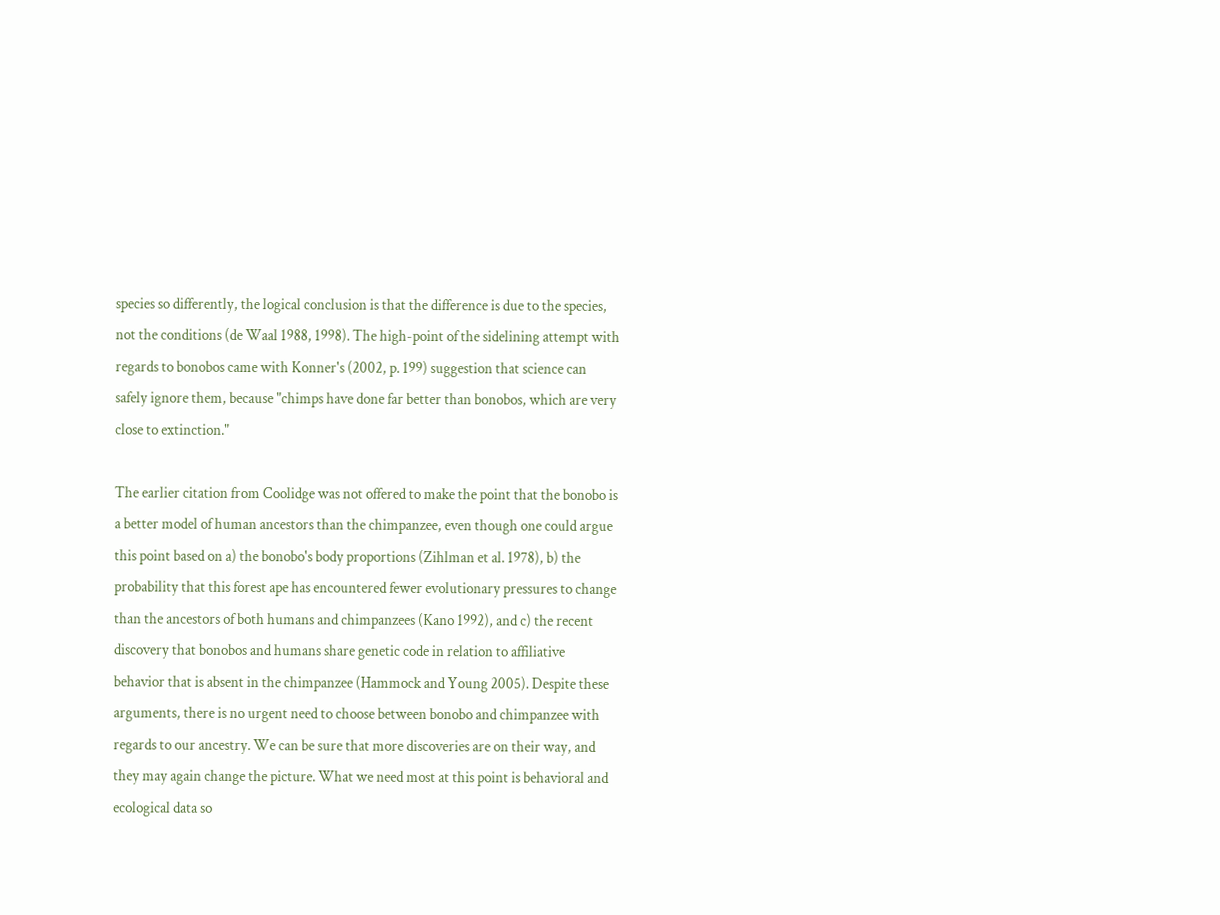species so differently, the logical conclusion is that the difference is due to the species, not the conditions (de Waal 1988, 1998). The high-point of the sidelining attempt with regards to bonobos came with Konner's (2002, p. 199) suggestion that science can safely ignore them, because "chimps have done far better than bonobos, which are very close to extinction."

The earlier citation from Coolidge was not offered to make the point that the bonobo is a better model of human ancestors than the chimpanzee, even though one could argue this point based on a) the bonobo's body proportions (Zihlman et al. 1978), b) the probability that this forest ape has encountered fewer evolutionary pressures to change than the ancestors of both humans and chimpanzees (Kano 1992), and c) the recent discovery that bonobos and humans share genetic code in relation to affiliative behavior that is absent in the chimpanzee (Hammock and Young 2005). Despite these arguments, there is no urgent need to choose between bonobo and chimpanzee with regards to our ancestry. We can be sure that more discoveries are on their way, and they may again change the picture. What we need most at this point is behavioral and ecological data so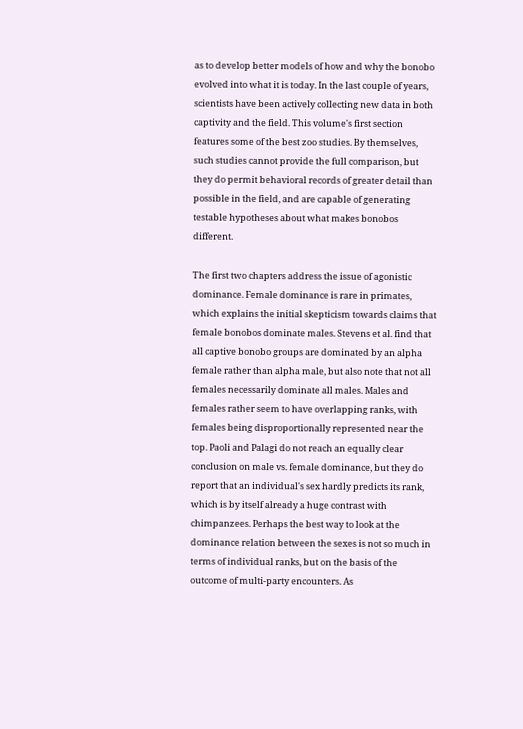as to develop better models of how and why the bonobo evolved into what it is today. In the last couple of years, scientists have been actively collecting new data in both captivity and the field. This volume's first section features some of the best zoo studies. By themselves, such studies cannot provide the full comparison, but they do permit behavioral records of greater detail than possible in the field, and are capable of generating testable hypotheses about what makes bonobos different.

The first two chapters address the issue of agonistic dominance. Female dominance is rare in primates, which explains the initial skepticism towards claims that female bonobos dominate males. Stevens et al. find that all captive bonobo groups are dominated by an alpha female rather than alpha male, but also note that not all females necessarily dominate all males. Males and females rather seem to have overlapping ranks, with females being disproportionally represented near the top. Paoli and Palagi do not reach an equally clear conclusion on male vs. female dominance, but they do report that an individual's sex hardly predicts its rank, which is by itself already a huge contrast with chimpanzees. Perhaps the best way to look at the dominance relation between the sexes is not so much in terms of individual ranks, but on the basis of the outcome of multi-party encounters. As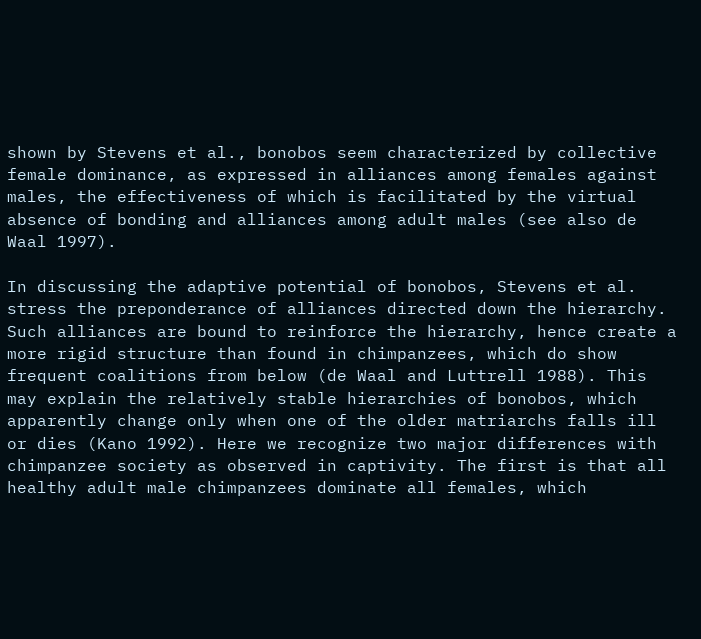shown by Stevens et al., bonobos seem characterized by collective female dominance, as expressed in alliances among females against males, the effectiveness of which is facilitated by the virtual absence of bonding and alliances among adult males (see also de Waal 1997).

In discussing the adaptive potential of bonobos, Stevens et al. stress the preponderance of alliances directed down the hierarchy. Such alliances are bound to reinforce the hierarchy, hence create a more rigid structure than found in chimpanzees, which do show frequent coalitions from below (de Waal and Luttrell 1988). This may explain the relatively stable hierarchies of bonobos, which apparently change only when one of the older matriarchs falls ill or dies (Kano 1992). Here we recognize two major differences with chimpanzee society as observed in captivity. The first is that all healthy adult male chimpanzees dominate all females, which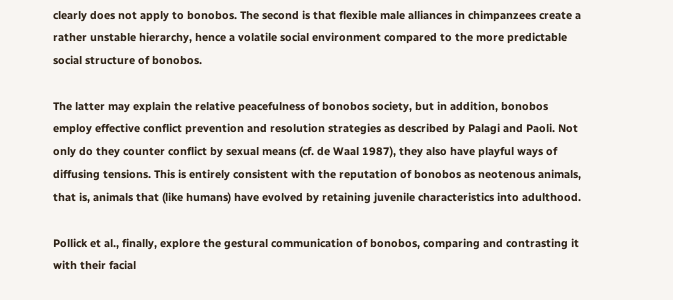clearly does not apply to bonobos. The second is that flexible male alliances in chimpanzees create a rather unstable hierarchy, hence a volatile social environment compared to the more predictable social structure of bonobos.

The latter may explain the relative peacefulness of bonobos society, but in addition, bonobos employ effective conflict prevention and resolution strategies as described by Palagi and Paoli. Not only do they counter conflict by sexual means (cf. de Waal 1987), they also have playful ways of diffusing tensions. This is entirely consistent with the reputation of bonobos as neotenous animals, that is, animals that (like humans) have evolved by retaining juvenile characteristics into adulthood.

Pollick et al., finally, explore the gestural communication of bonobos, comparing and contrasting it with their facial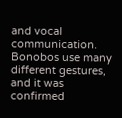and vocal communication. Bonobos use many different gestures, and it was confirmed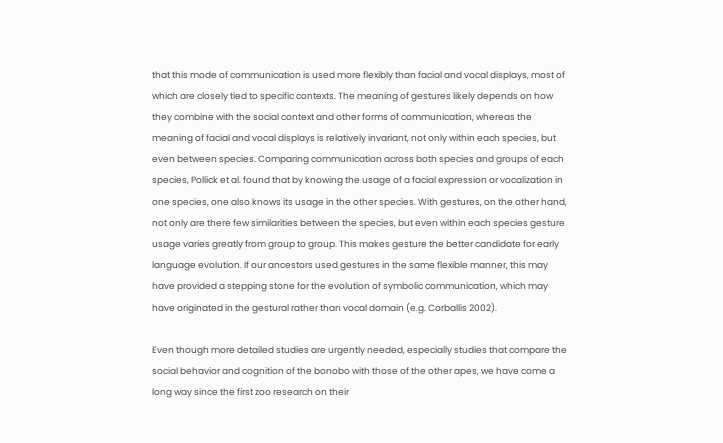that this mode of communication is used more flexibly than facial and vocal displays, most of which are closely tied to specific contexts. The meaning of gestures likely depends on how they combine with the social context and other forms of communication, whereas the meaning of facial and vocal displays is relatively invariant, not only within each species, but even between species. Comparing communication across both species and groups of each species, Pollick et al. found that by knowing the usage of a facial expression or vocalization in one species, one also knows its usage in the other species. With gestures, on the other hand, not only are there few similarities between the species, but even within each species gesture usage varies greatly from group to group. This makes gesture the better candidate for early language evolution. If our ancestors used gestures in the same flexible manner, this may have provided a stepping stone for the evolution of symbolic communication, which may have originated in the gestural rather than vocal domain (e.g. Corballis 2002).

Even though more detailed studies are urgently needed, especially studies that compare the social behavior and cognition of the bonobo with those of the other apes, we have come a long way since the first zoo research on their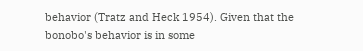behavior (Tratz and Heck 1954). Given that the bonobo's behavior is in some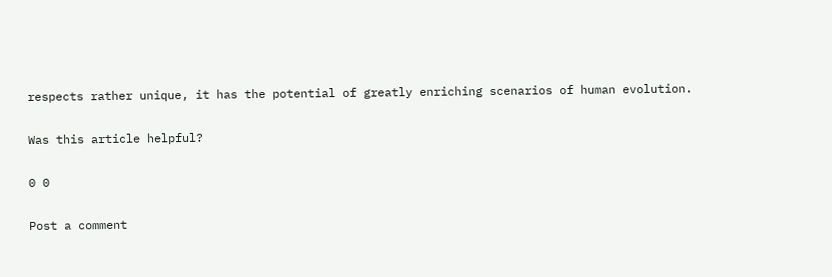respects rather unique, it has the potential of greatly enriching scenarios of human evolution.

Was this article helpful?

0 0

Post a comment